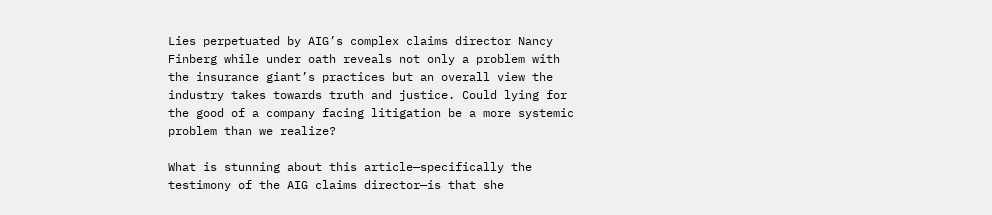Lies perpetuated by AIG’s complex claims director Nancy Finberg while under oath reveals not only a problem with the insurance giant’s practices but an overall view the industry takes towards truth and justice. Could lying for the good of a company facing litigation be a more systemic problem than we realize?

What is stunning about this article—specifically the testimony of the AIG claims director—is that she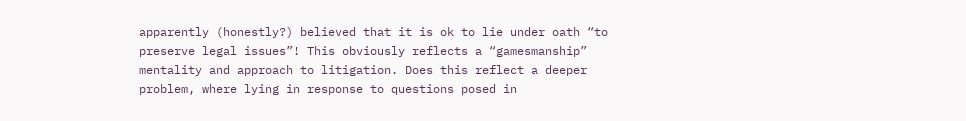apparently (honestly?) believed that it is ok to lie under oath “to preserve legal issues”! This obviously reflects a “gamesmanship” mentality and approach to litigation. Does this reflect a deeper problem, where lying in response to questions posed in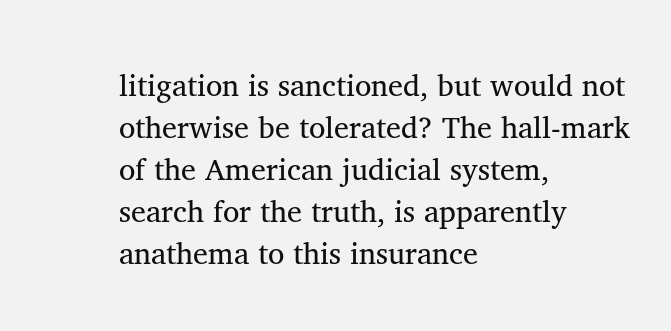litigation is sanctioned, but would not otherwise be tolerated? The hall-mark of the American judicial system, search for the truth, is apparently anathema to this insurance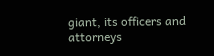giant, its officers and attorneys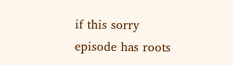if this sorry episode has roots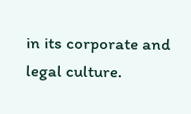in its corporate and legal culture.